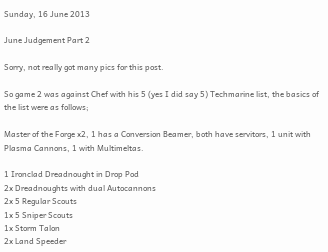Sunday, 16 June 2013

June Judgement Part 2

Sorry, not really got many pics for this post.

So game 2 was against Chef with his 5 (yes I did say 5) Techmarine list, the basics of the list were as follows;

Master of the Forge x2, 1 has a Conversion Beamer, both have servitors, 1 unit with Plasma Cannons, 1 with Multimeltas.

1 Ironclad Dreadnought in Drop Pod
2x Dreadnoughts with dual Autocannons
2x 5 Regular Scouts
1x 5 Sniper Scouts
1x Storm Talon
2x Land Speeder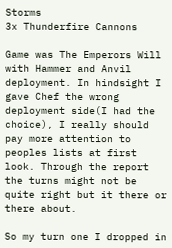Storms
3x Thunderfire Cannons

Game was The Emperors Will with Hammer and Anvil deployment. In hindsight I gave Chef the wrong deployment side(I had the choice), I really should pay more attention to peoples lists at first look. Through the report the turns might not be quite right but it there or there about.

So my turn one I dropped in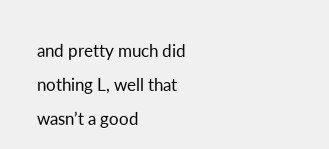and pretty much did nothing L, well that wasn’t a good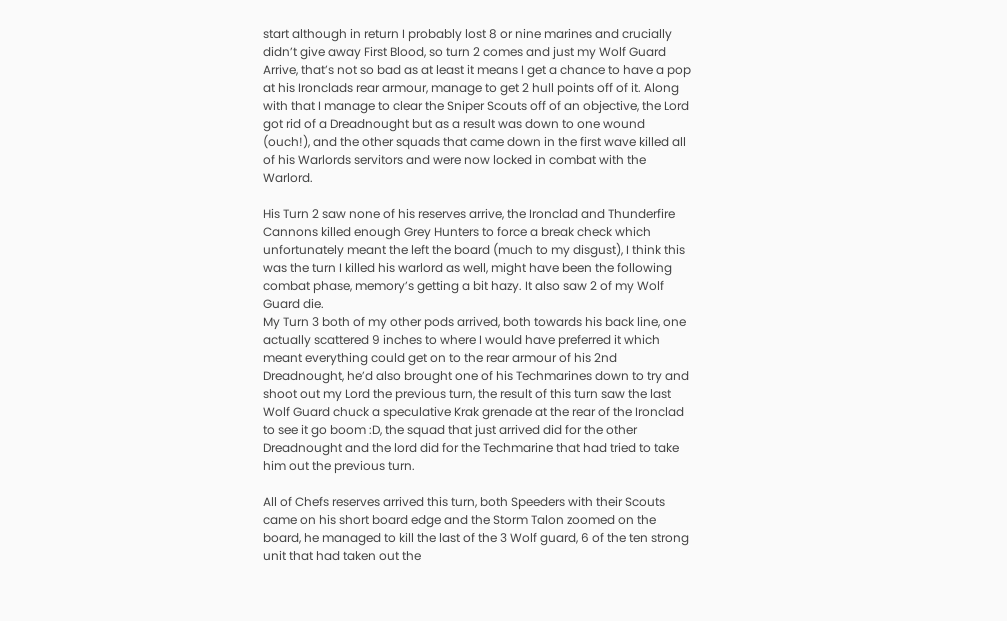start although in return I probably lost 8 or nine marines and crucially didn’t give away First Blood, so turn 2 comes and just my Wolf Guard Arrive, that’s not so bad as at least it means I get a chance to have a pop at his Ironclads rear armour, manage to get 2 hull points off of it. Along with that I manage to clear the Sniper Scouts off of an objective, the Lord got rid of a Dreadnought but as a result was down to one wound (ouch!), and the other squads that came down in the first wave killed all of his Warlords servitors and were now locked in combat with the Warlord.

His Turn 2 saw none of his reserves arrive, the Ironclad and Thunderfire Cannons killed enough Grey Hunters to force a break check which unfortunately meant the left the board (much to my disgust), I think this was the turn I killed his warlord as well, might have been the following combat phase, memory’s getting a bit hazy. It also saw 2 of my Wolf Guard die.
My Turn 3 both of my other pods arrived, both towards his back line, one actually scattered 9 inches to where I would have preferred it which meant everything could get on to the rear armour of his 2nd Dreadnought, he’d also brought one of his Techmarines down to try and shoot out my Lord the previous turn, the result of this turn saw the last Wolf Guard chuck a speculative Krak grenade at the rear of the Ironclad to see it go boom :D, the squad that just arrived did for the other Dreadnought and the lord did for the Techmarine that had tried to take him out the previous turn.

All of Chefs reserves arrived this turn, both Speeders with their Scouts came on his short board edge and the Storm Talon zoomed on the board, he managed to kill the last of the 3 Wolf guard, 6 of the ten strong unit that had taken out the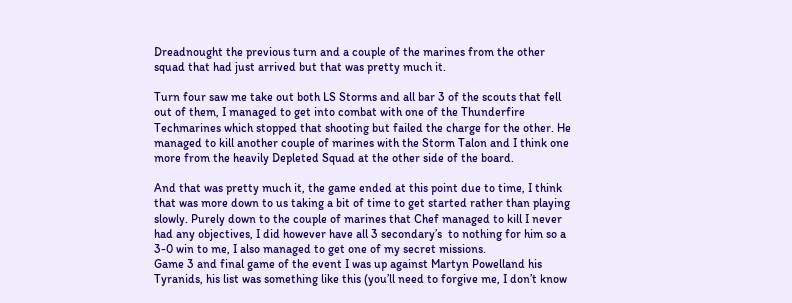Dreadnought the previous turn and a couple of the marines from the other squad that had just arrived but that was pretty much it.

Turn four saw me take out both LS Storms and all bar 3 of the scouts that fell out of them, I managed to get into combat with one of the Thunderfire Techmarines which stopped that shooting but failed the charge for the other. He managed to kill another couple of marines with the Storm Talon and I think one more from the heavily Depleted Squad at the other side of the board.

And that was pretty much it, the game ended at this point due to time, I think that was more down to us taking a bit of time to get started rather than playing slowly. Purely down to the couple of marines that Chef managed to kill I never had any objectives, I did however have all 3 secondary’s  to nothing for him so a 3-0 win to me, I also managed to get one of my secret missions.
Game 3 and final game of the event I was up against Martyn Powelland his Tyranids, his list was something like this (you’ll need to forgive me, I don’t know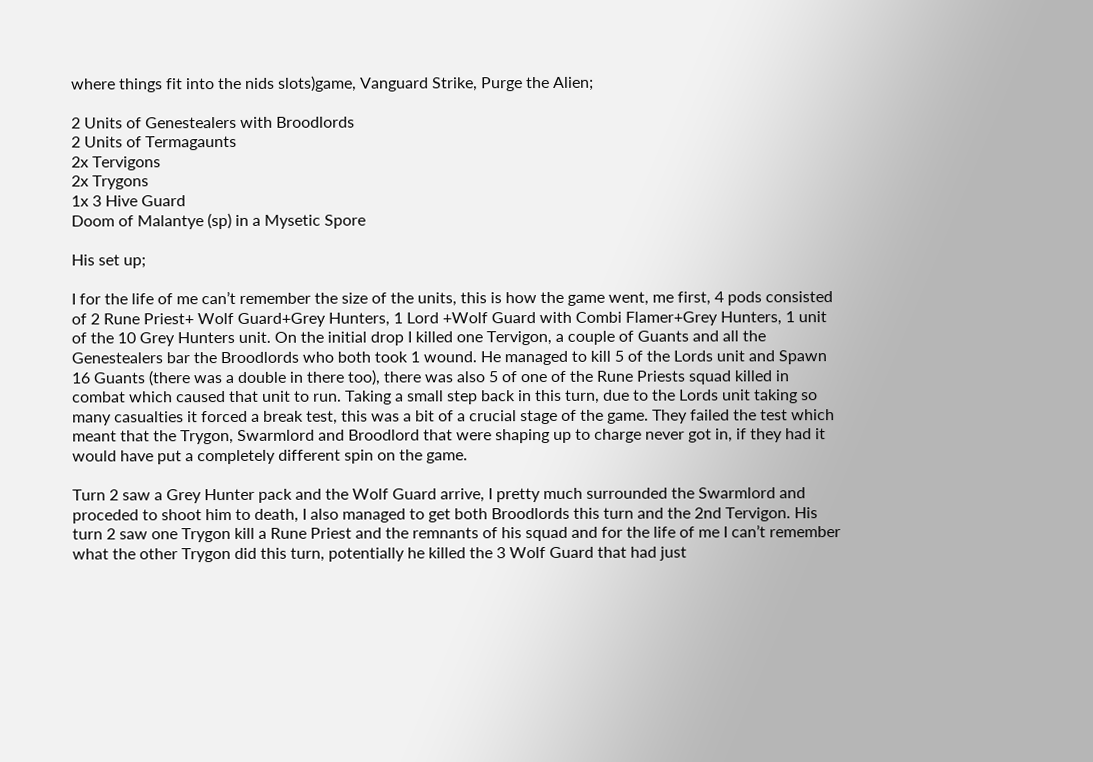where things fit into the nids slots)game, Vanguard Strike, Purge the Alien;

2 Units of Genestealers with Broodlords
2 Units of Termagaunts
2x Tervigons
2x Trygons
1x 3 Hive Guard
Doom of Malantye (sp) in a Mysetic Spore

His set up;

I for the life of me can’t remember the size of the units, this is how the game went, me first, 4 pods consisted of 2 Rune Priest+ Wolf Guard+Grey Hunters, 1 Lord +Wolf Guard with Combi Flamer+Grey Hunters, 1 unit of the 10 Grey Hunters unit. On the initial drop I killed one Tervigon, a couple of Guants and all the Genestealers bar the Broodlords who both took 1 wound. He managed to kill 5 of the Lords unit and Spawn 16 Guants (there was a double in there too), there was also 5 of one of the Rune Priests squad killed in combat which caused that unit to run. Taking a small step back in this turn, due to the Lords unit taking so many casualties it forced a break test, this was a bit of a crucial stage of the game. They failed the test which meant that the Trygon, Swarmlord and Broodlord that were shaping up to charge never got in, if they had it would have put a completely different spin on the game.

Turn 2 saw a Grey Hunter pack and the Wolf Guard arrive, I pretty much surrounded the Swarmlord and proceded to shoot him to death, I also managed to get both Broodlords this turn and the 2nd Tervigon. His turn 2 saw one Trygon kill a Rune Priest and the remnants of his squad and for the life of me I can’t remember what the other Trygon did this turn, potentially he killed the 3 Wolf Guard that had just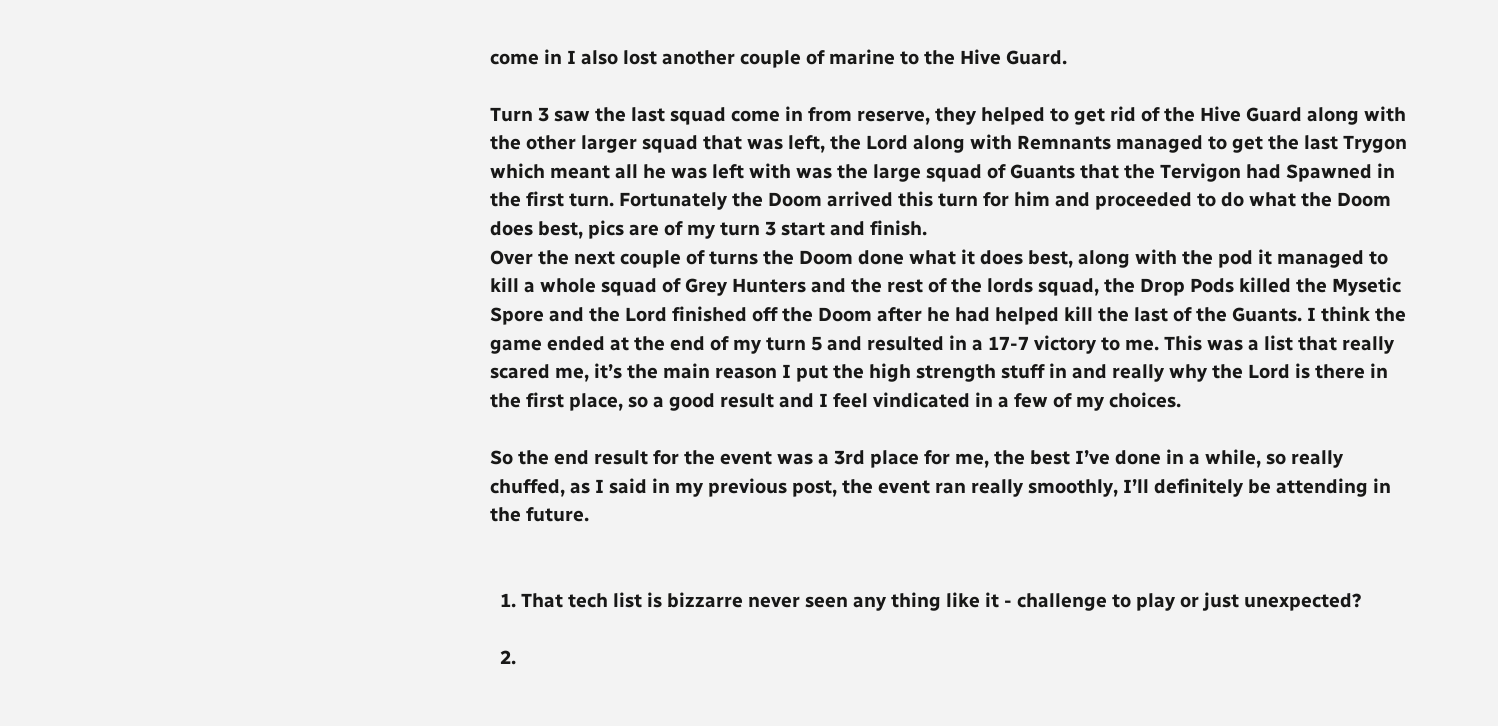come in I also lost another couple of marine to the Hive Guard.

Turn 3 saw the last squad come in from reserve, they helped to get rid of the Hive Guard along with the other larger squad that was left, the Lord along with Remnants managed to get the last Trygon which meant all he was left with was the large squad of Guants that the Tervigon had Spawned in the first turn. Fortunately the Doom arrived this turn for him and proceeded to do what the Doom does best, pics are of my turn 3 start and finish.
Over the next couple of turns the Doom done what it does best, along with the pod it managed to kill a whole squad of Grey Hunters and the rest of the lords squad, the Drop Pods killed the Mysetic Spore and the Lord finished off the Doom after he had helped kill the last of the Guants. I think the game ended at the end of my turn 5 and resulted in a 17-7 victory to me. This was a list that really scared me, it’s the main reason I put the high strength stuff in and really why the Lord is there in the first place, so a good result and I feel vindicated in a few of my choices.

So the end result for the event was a 3rd place for me, the best I’ve done in a while, so really chuffed, as I said in my previous post, the event ran really smoothly, I’ll definitely be attending in the future.


  1. That tech list is bizzarre never seen any thing like it - challenge to play or just unexpected?

  2.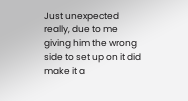Just unexpected really, due to me giving him the wrong side to set up on it did make it a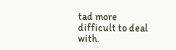tad more difficult to deal with.